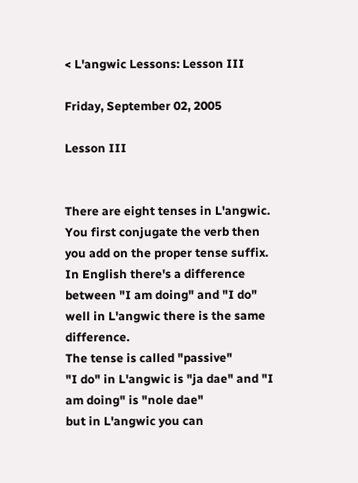< L'angwic Lessons: Lesson III

Friday, September 02, 2005

Lesson III


There are eight tenses in L'angwic.
You first conjugate the verb then you add on the proper tense suffix.
In English there's a difference between "I am doing" and "I do" well in L'angwic there is the same difference.
The tense is called "passive"
"I do" in L'angwic is "ja dae" and "I am doing" is "nole dae"
but in L'angwic you can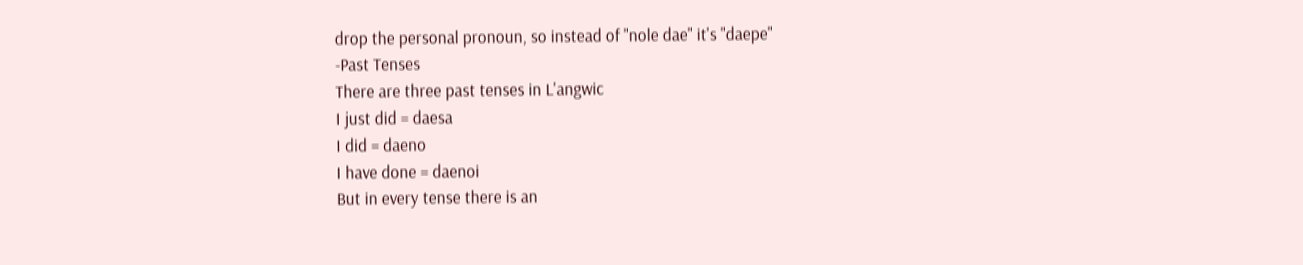drop the personal pronoun, so instead of "nole dae" it's "daepe"
-Past Tenses
There are three past tenses in L'angwic
I just did = daesa
I did = daeno
I have done = daenoi
But in every tense there is an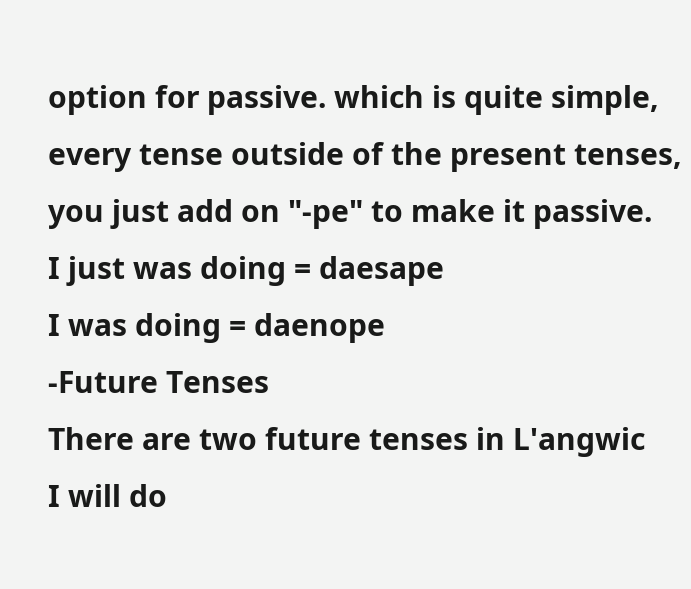option for passive. which is quite simple, every tense outside of the present tenses, you just add on "-pe" to make it passive.
I just was doing = daesape
I was doing = daenope
-Future Tenses
There are two future tenses in L'angwic
I will do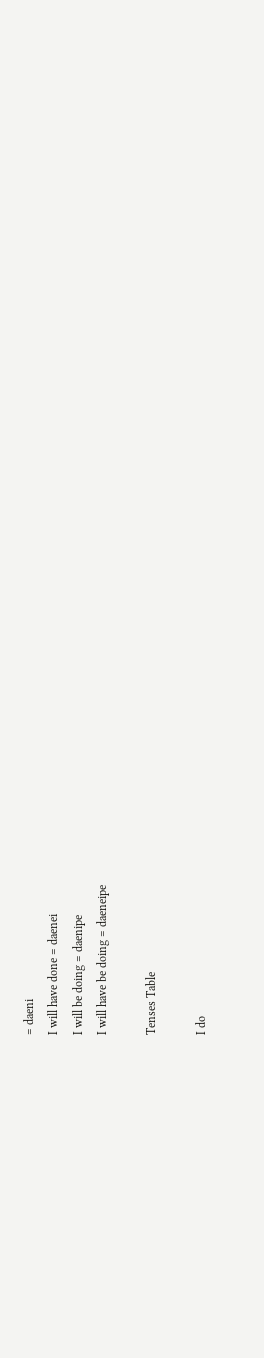= daeni
I will have done = daenei
I will be doing = daenipe
I will have be doing = daeneipe

Tenses Table

I do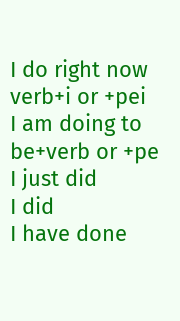I do right now verb+i or +pei
I am doing to be+verb or +pe
I just did
I did
I have done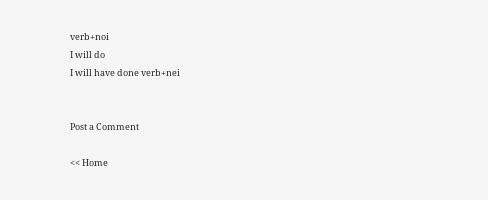verb+noi
I will do
I will have done verb+nei


Post a Comment

<< Home